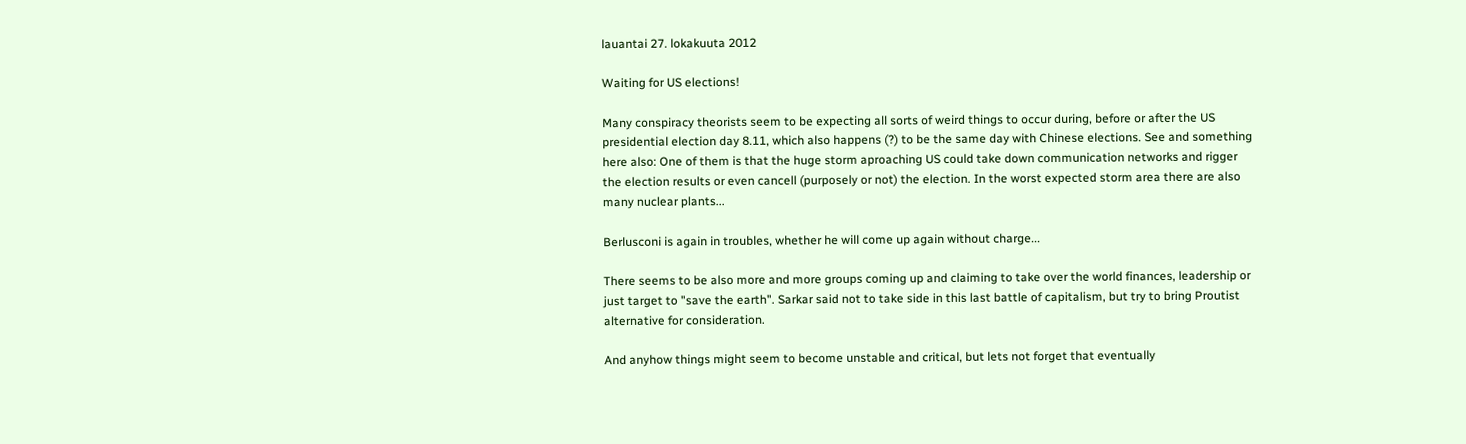lauantai 27. lokakuuta 2012

Waiting for US elections!

Many conspiracy theorists seem to be expecting all sorts of weird things to occur during, before or after the US presidential election day 8.11, which also happens (?) to be the same day with Chinese elections. See and something here also: One of them is that the huge storm aproaching US could take down communication networks and rigger the election results or even cancell (purposely or not) the election. In the worst expected storm area there are also many nuclear plants...

Berlusconi is again in troubles, whether he will come up again without charge...

There seems to be also more and more groups coming up and claiming to take over the world finances, leadership or just target to "save the earth". Sarkar said not to take side in this last battle of capitalism, but try to bring Proutist alternative for consideration.

And anyhow things might seem to become unstable and critical, but lets not forget that eventually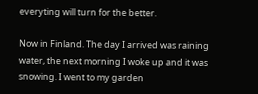everyting will turn for the better.

Now in Finland. The day I arrived was raining water, the next morning I woke up and it was snowing. I went to my garden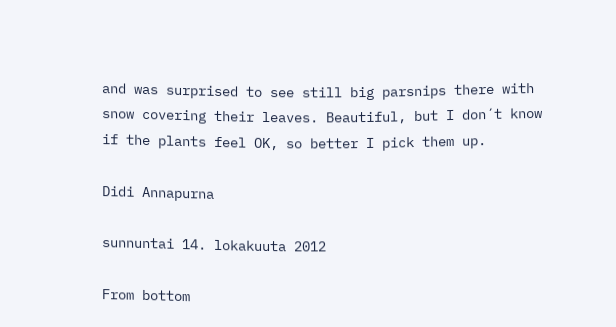and was surprised to see still big parsnips there with snow covering their leaves. Beautiful, but I don´t know if the plants feel OK, so better I pick them up.

Didi Annapurna

sunnuntai 14. lokakuuta 2012

From bottom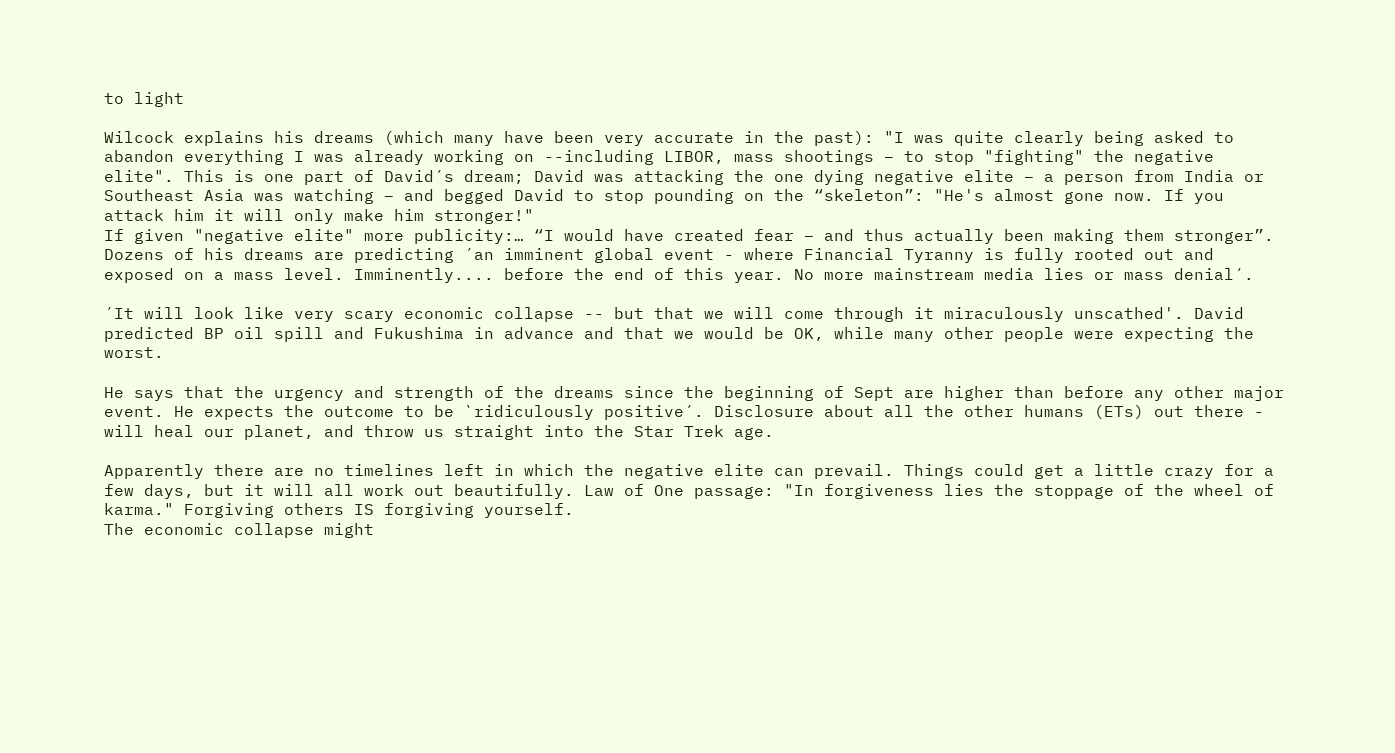to light

Wilcock explains his dreams (which many have been very accurate in the past): "I was quite clearly being asked to abandon everything I was already working on --including LIBOR, mass shootings – to stop "fighting" the negative elite". This is one part of David´s dream; David was attacking the one dying negative elite – a person from India or Southeast Asia was watching – and begged David to stop pounding on the “skeleton”: "He's almost gone now. If you attack him it will only make him stronger!"
If given "negative elite" more publicity:… “I would have created fear – and thus actually been making them stronger”. Dozens of his dreams are predicting ´an imminent global event - where Financial Tyranny is fully rooted out and exposed on a mass level. Imminently.... before the end of this year. No more mainstream media lies or mass denial´.

´It will look like very scary economic collapse -- but that we will come through it miraculously unscathed'. David predicted BP oil spill and Fukushima in advance and that we would be OK, while many other people were expecting the worst.

He says that the urgency and strength of the dreams since the beginning of Sept are higher than before any other major event. He expects the outcome to be `ridiculously positive´. Disclosure about all the other humans (ETs) out there -  will heal our planet, and throw us straight into the Star Trek age.

Apparently there are no timelines left in which the negative elite can prevail. Things could get a little crazy for a few days, but it will all work out beautifully. Law of One passage: "In forgiveness lies the stoppage of the wheel of karma." Forgiving others IS forgiving yourself.
The economic collapse might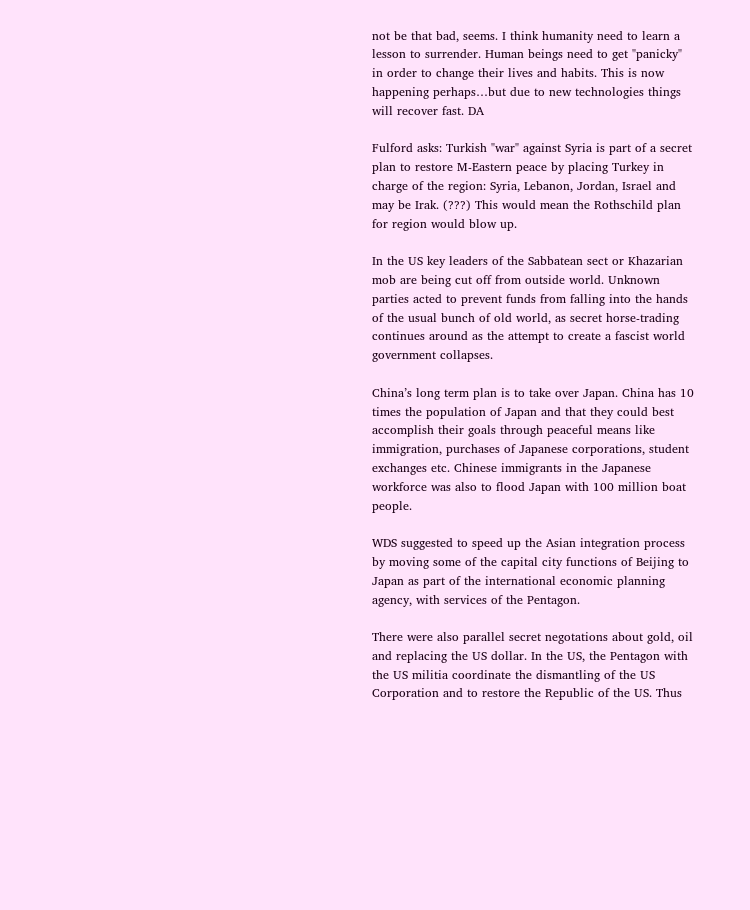not be that bad, seems. I think humanity need to learn a lesson to surrender. Human beings need to get "panicky" in order to change their lives and habits. This is now happening perhaps…but due to new technologies things will recover fast. DA

Fulford asks: Turkish "war" against Syria is part of a secret plan to restore M-Eastern peace by placing Turkey in charge of the region: Syria, Lebanon, Jordan, Israel and may be Irak. (???) This would mean the Rothschild plan for region would blow up.

In the US key leaders of the Sabbatean sect or Khazarian mob are being cut off from outside world. Unknown parties acted to prevent funds from falling into the hands of the usual bunch of old world, as secret horse-trading continues around as the attempt to create a fascist world government collapses.

China’s long term plan is to take over Japan. China has 10 times the population of Japan and that they could best accomplish their goals through peaceful means like immigration, purchases of Japanese corporations, student exchanges etc. Chinese immigrants in the Japanese workforce was also to flood Japan with 100 million boat people.

WDS suggested to speed up the Asian integration process by moving some of the capital city functions of Beijing to Japan as part of the international economic planning agency, with services of the Pentagon.

There were also parallel secret negotations about gold, oil and replacing the US dollar. In the US, the Pentagon with the US militia coordinate the dismantling of the US Corporation and to restore the Republic of the US. Thus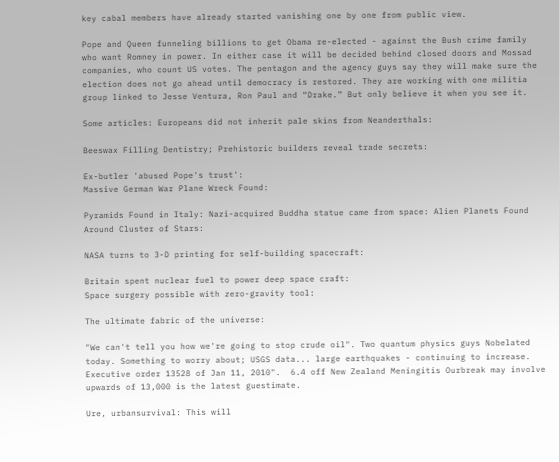key cabal members have already started vanishing one by one from public view.

Pope and Queen funneling billions to get Obama re-elected - against the Bush crime family who want Romney in power. In either case it will be decided behind closed doors and Mossad companies, who count US votes. The pentagon and the agency guys say they will make sure the election does not go ahead until democracy is restored. They are working with one militia group linked to Jesse Ventura, Ron Paul and “Drake.” But only believe it when you see it.

Some articles: Europeans did not inherit pale skins from Neanderthals:

Beeswax Filling Dentistry; Prehistoric builders reveal trade secrets:

Ex-butler 'abused Pope's trust':
Massive German War Plane Wreck Found:

Pyramids Found in Italy: Nazi-acquired Buddha statue came from space: Alien Planets Found Around Cluster of Stars:

NASA turns to 3-D printing for self-building spacecraft:

Britain spent nuclear fuel to power deep space craft:
Space surgery possible with zero-gravity tool:

The ultimate fabric of the universe:

"We can't tell you how we're going to stop crude oil". Two quantum physics guys Nobelated today. Something to worry about; USGS data... large earthquakes - continuing to increase. Executive order 13528 of Jan 11, 2010".  6.4 off New Zealand Meningitis Ourbreak may involve upwards of 13,000 is the latest guestimate.

Ure, urbansurvival: This will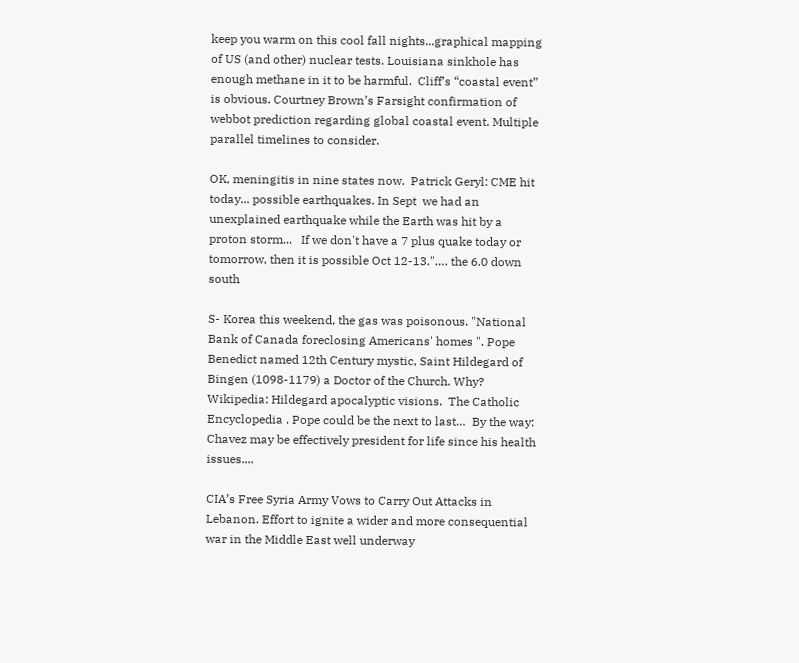keep you warm on this cool fall nights...graphical mapping of US (and other) nuclear tests. Louisiana sinkhole has enough methane in it to be harmful.  Cliff’s “coastal event” is obvious. Courtney Brown’s Farsight confirmation of webbot prediction regarding global coastal event. Multiple parallel timelines to consider.

OK, meningitis in nine states now.  Patrick Geryl: CME hit today... possible earthquakes. In Sept  we had an unexplained earthquake while the Earth was hit by a proton storm...   If we don't have a 7 plus quake today or tomorrow, then it is possible Oct 12-13."…. the 6.0 down south

S- Korea this weekend, the gas was poisonous. "National Bank of Canada foreclosing Americans' homes ". Pope Benedict named 12th Century mystic, Saint Hildegard of Bingen (1098-1179) a Doctor of the Church. Why?   Wikipedia: Hildegard apocalyptic visions.  The Catholic Encyclopedia . Pope could be the next to last…  By the way:  Chavez may be effectively president for life since his health issues....

CIA’s Free Syria Army Vows to Carry Out Attacks in Lebanon. Effort to ignite a wider and more consequential war in the Middle East well underway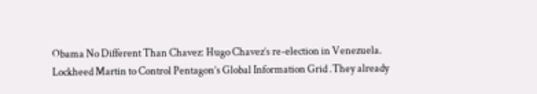Obama No Different Than Chavez: Hugo Chavez’s re-election in Venezuela.
Lockheed Martin to Control Pentagon’s Global Information Grid .They already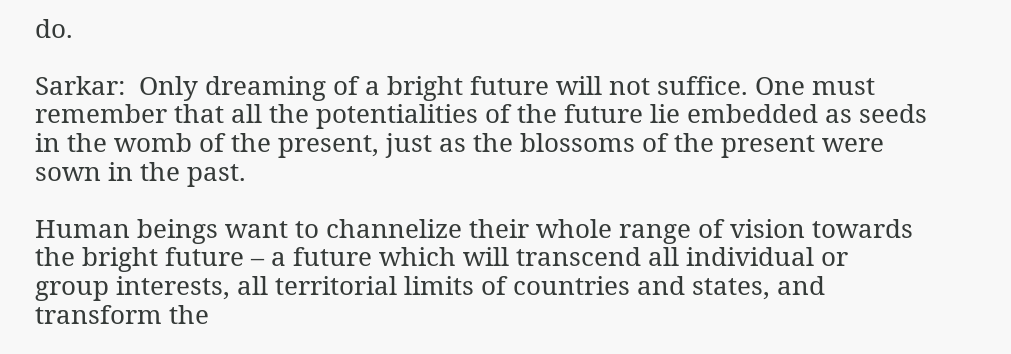do.

Sarkar:  Only dreaming of a bright future will not suffice. One must remember that all the potentialities of the future lie embedded as seeds in the womb of the present, just as the blossoms of the present were sown in the past.

Human beings want to channelize their whole range of vision towards the bright future – a future which will transcend all individual or group interests, all territorial limits of countries and states, and transform the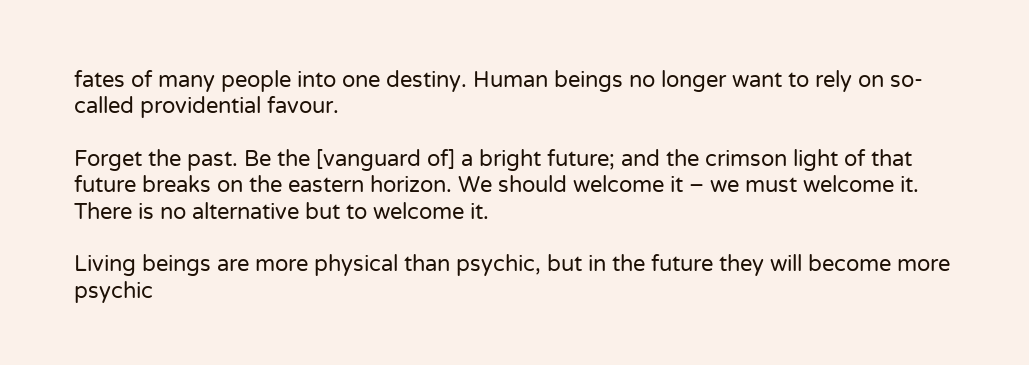fates of many people into one destiny. Human beings no longer want to rely on so-called providential favour.

Forget the past. Be the [vanguard of] a bright future; and the crimson light of that future breaks on the eastern horizon. We should welcome it – we must welcome it. There is no alternative but to welcome it.

Living beings are more physical than psychic, but in the future they will become more psychic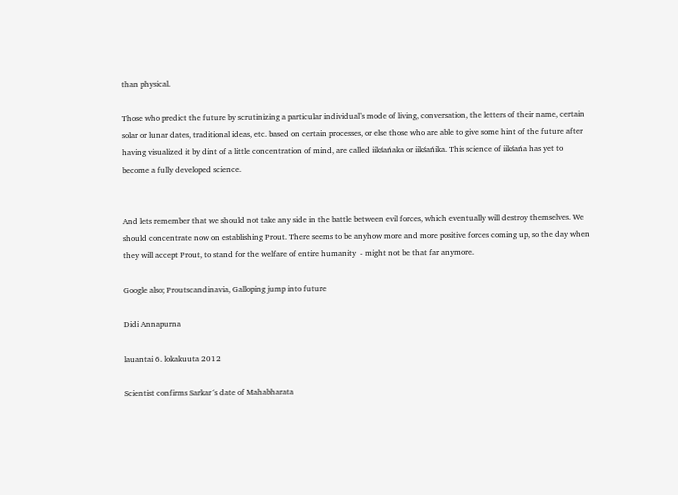than physical.

Those who predict the future by scrutinizing a particular individual’s mode of living, conversation, the letters of their name, certain solar or lunar dates, traditional ideas, etc. based on certain processes, or else those who are able to give some hint of the future after having visualized it by dint of a little concentration of mind, are called iikśańaka or iikśańika. This science of iikśańa has yet to become a fully developed science.


And lets remember that we should not take any side in the battle between evil forces, which eventually will destroy themselves. We should concentrate now on establishing Prout. There seems to be anyhow more and more positive forces coming up, so the day when they will accept Prout, to stand for the welfare of entire humanity  - might not be that far anymore.

Google also; Proutscandinavia, Galloping jump into future

Didi Annapurna

lauantai 6. lokakuuta 2012

Scientist confirms Sarkar´s date of Mahabharata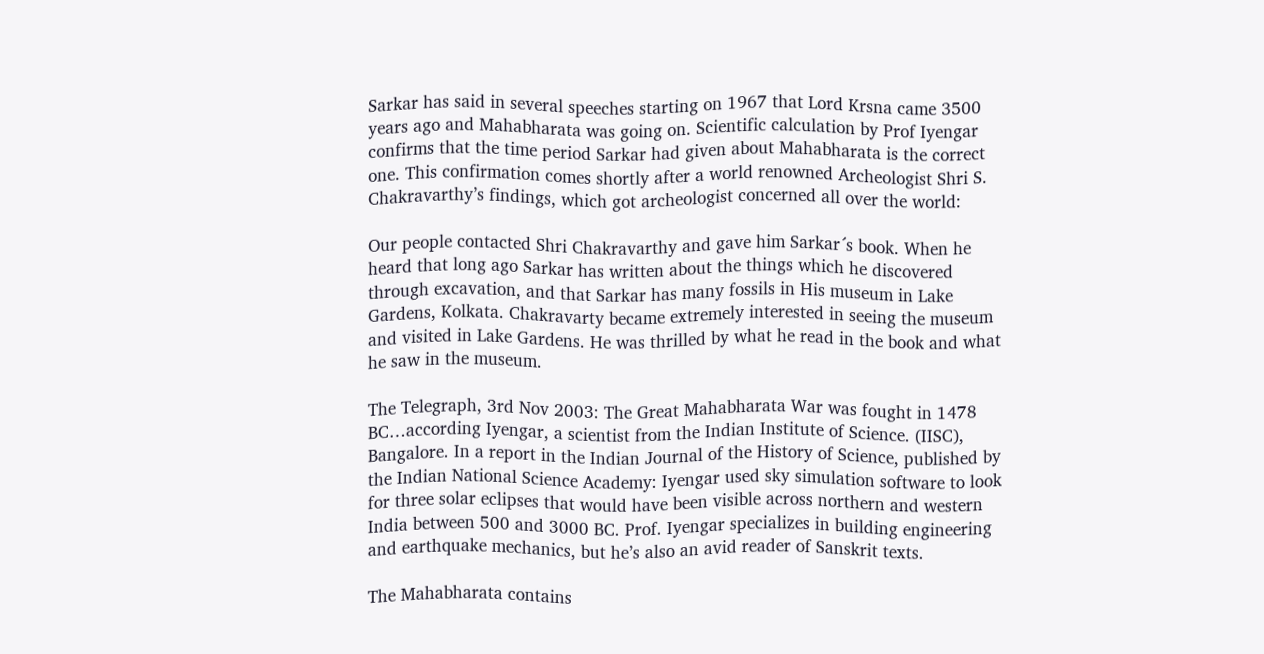Sarkar has said in several speeches starting on 1967 that Lord Krsna came 3500 years ago and Mahabharata was going on. Scientific calculation by Prof Iyengar confirms that the time period Sarkar had given about Mahabharata is the correct one. This confirmation comes shortly after a world renowned Archeologist Shri S. Chakravarthy’s findings, which got archeologist concerned all over the world:

Our people contacted Shri Chakravarthy and gave him Sarkar´s book. When he heard that long ago Sarkar has written about the things which he discovered through excavation, and that Sarkar has many fossils in His museum in Lake Gardens, Kolkata. Chakravarty became extremely interested in seeing the museum and visited in Lake Gardens. He was thrilled by what he read in the book and what he saw in the museum.

The Telegraph, 3rd Nov 2003: The Great Mahabharata War was fought in 1478 BC…according Iyengar, a scientist from the Indian Institute of Science. (IISC), Bangalore. In a report in the Indian Journal of the History of Science, published by the Indian National Science Academy: Iyengar used sky simulation software to look for three solar eclipses that would have been visible across northern and western India between 500 and 3000 BC. Prof. Iyengar specializes in building engineering and earthquake mechanics, but he’s also an avid reader of Sanskrit texts.

The Mahabharata contains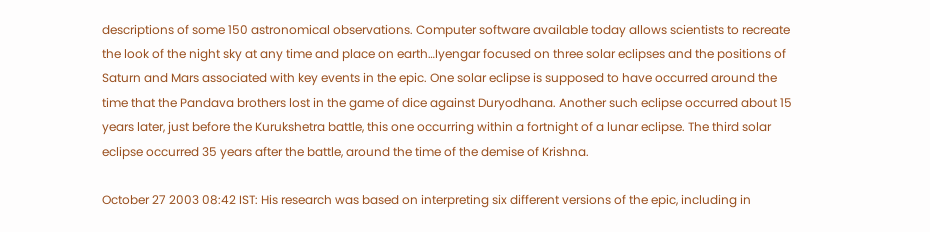descriptions of some 150 astronomical observations. Computer software available today allows scientists to recreate the look of the night sky at any time and place on earth…Iyengar focused on three solar eclipses and the positions of Saturn and Mars associated with key events in the epic. One solar eclipse is supposed to have occurred around the time that the Pandava brothers lost in the game of dice against Duryodhana. Another such eclipse occurred about 15 years later, just before the Kurukshetra battle, this one occurring within a fortnight of a lunar eclipse. The third solar eclipse occurred 35 years after the battle, around the time of the demise of Krishna.

October 27 2003 08:42 IST: His research was based on interpreting six different versions of the epic, including in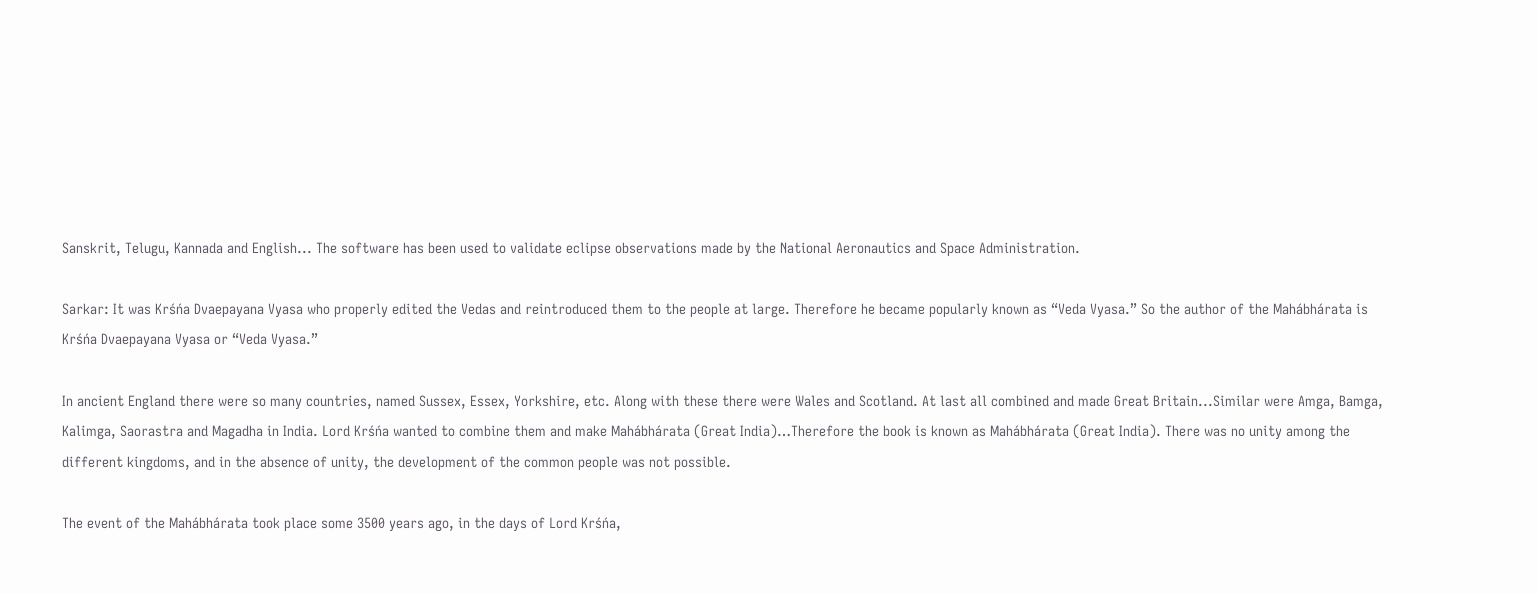Sanskrit, Telugu, Kannada and English... The software has been used to validate eclipse observations made by the National Aeronautics and Space Administration.

Sarkar: It was Krśńa Dvaepayana Vyasa who properly edited the Vedas and reintroduced them to the people at large. Therefore he became popularly known as “Veda Vyasa.” So the author of the Mahábhárata is Krśńa Dvaepayana Vyasa or “Veda Vyasa.”

In ancient England there were so many countries, named Sussex, Essex, Yorkshire, etc. Along with these there were Wales and Scotland. At last all combined and made Great Britain...Similar were Amga, Bamga, Kalimga, Saorastra and Magadha in India. Lord Krśńa wanted to combine them and make Mahábhárata (Great India)…Therefore the book is known as Mahábhárata (Great India). There was no unity among the different kingdoms, and in the absence of unity, the development of the common people was not possible.

The event of the Mahábhárata took place some 3500 years ago, in the days of Lord Krśńa,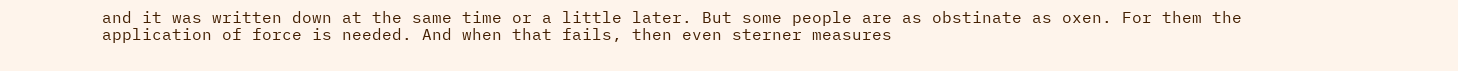and it was written down at the same time or a little later. But some people are as obstinate as oxen. For them the application of force is needed. And when that fails, then even sterner measures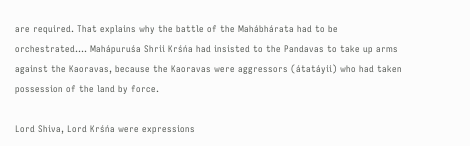are required. That explains why the battle of the Mahábhárata had to be orchestrated…. Mahápuruśa Shrii Krśńa had insisted to the Pandavas to take up arms against the Kaoravas, because the Kaoravas were aggressors (átatáyii) who had taken possession of the land by force.

Lord Shiva, Lord Krśńa were expressions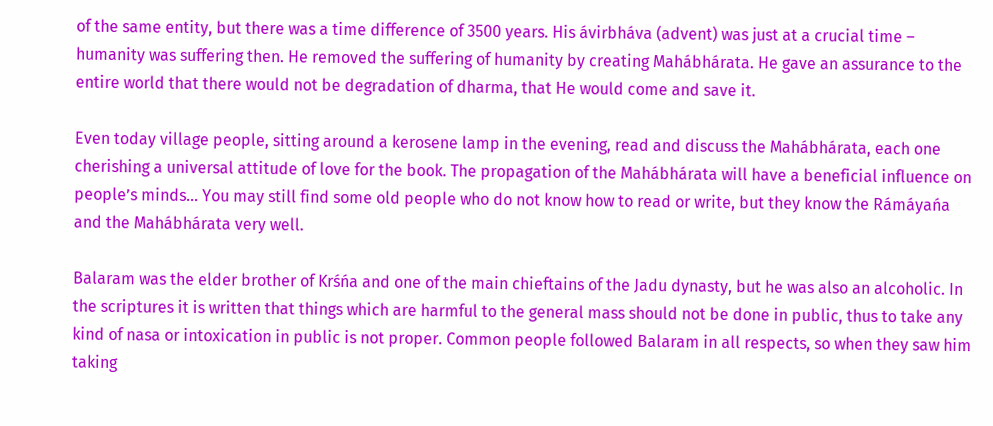of the same entity, but there was a time difference of 3500 years. His ávirbháva (advent) was just at a crucial time – humanity was suffering then. He removed the suffering of humanity by creating Mahábhárata. He gave an assurance to the entire world that there would not be degradation of dharma, that He would come and save it.

Even today village people, sitting around a kerosene lamp in the evening, read and discuss the Mahábhárata, each one cherishing a universal attitude of love for the book. The propagation of the Mahábhárata will have a beneficial influence on people’s minds… You may still find some old people who do not know how to read or write, but they know the Rámáyańa and the Mahábhárata very well.

Balaram was the elder brother of Krśńa and one of the main chieftains of the Jadu dynasty, but he was also an alcoholic. In the scriptures it is written that things which are harmful to the general mass should not be done in public, thus to take any kind of nasa or intoxication in public is not proper. Common people followed Balaram in all respects, so when they saw him taking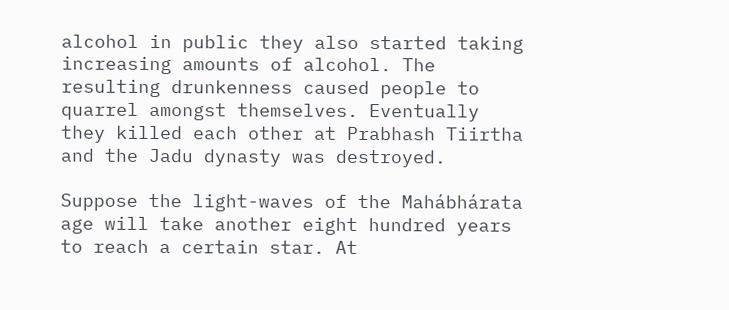alcohol in public they also started taking increasing amounts of alcohol. The resulting drunkenness caused people to quarrel amongst themselves. Eventually they killed each other at Prabhash Tiirtha and the Jadu dynasty was destroyed.

Suppose the light-waves of the Mahábhárata age will take another eight hundred years to reach a certain star. At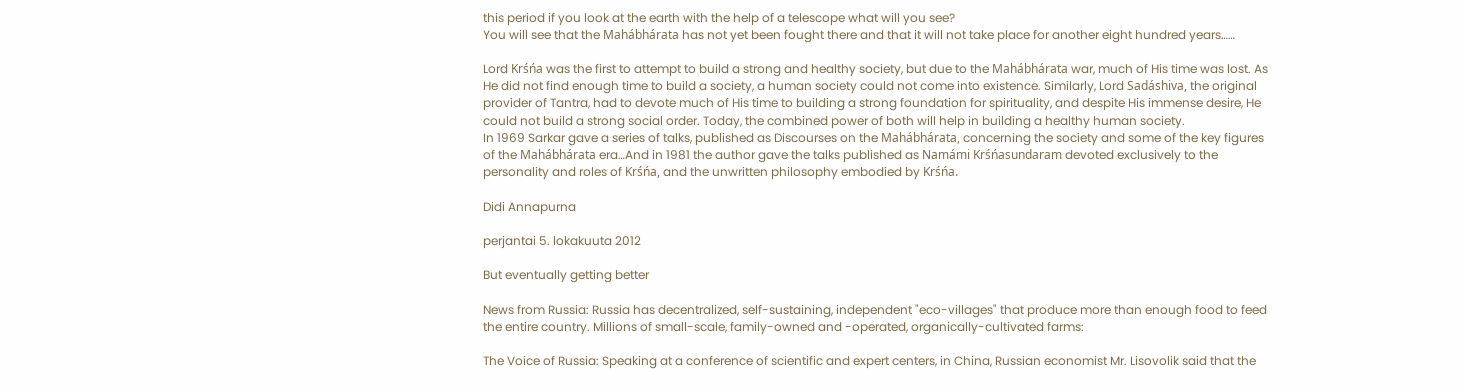this period if you look at the earth with the help of a telescope what will you see?
You will see that the Mahábhárata has not yet been fought there and that it will not take place for another eight hundred years……

Lord Krśńa was the first to attempt to build a strong and healthy society, but due to the Mahábhárata war, much of His time was lost. As He did not find enough time to build a society, a human society could not come into existence. Similarly, Lord Sadáshiva, the original provider of Tantra, had to devote much of His time to building a strong foundation for spirituality, and despite His immense desire, He could not build a strong social order. Today, the combined power of both will help in building a healthy human society.
In 1969 Sarkar gave a series of talks, published as Discourses on the Mahábhárata, concerning the society and some of the key figures of the Mahábhárata era…And in 1981 the author gave the talks published as Namámi Krśńasundaram devoted exclusively to the personality and roles of Krśńa, and the unwritten philosophy embodied by Krśńa.

Didi Annapurna

perjantai 5. lokakuuta 2012

But eventually getting better

News from Russia: Russia has decentralized, self-sustaining, independent "eco-villages" that produce more than enough food to feed the entire country. Millions of small-scale, family-owned and -operated, organically-cultivated farms:

The Voice of Russia: Speaking at a conference of scientific and expert centers, in China, Russian economist Mr. Lisovolik said that the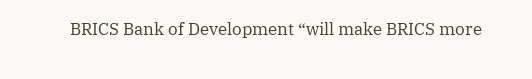BRICS Bank of Development “will make BRICS more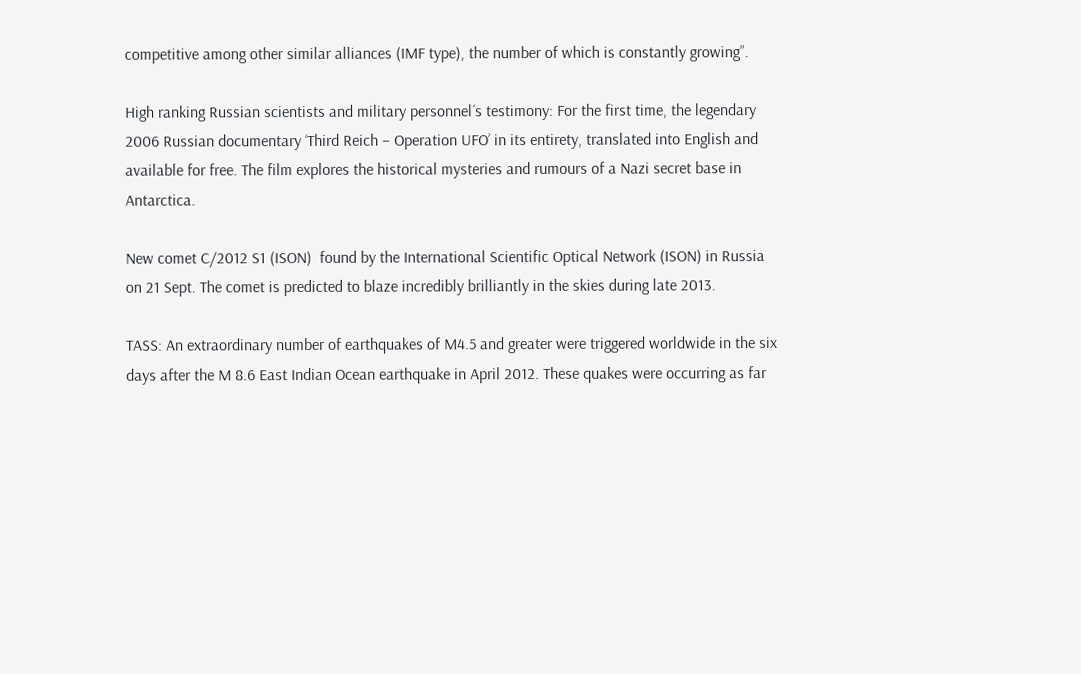competitive among other similar alliances (IMF type), the number of which is constantly growing”.

High ranking Russian scientists and military personnel´s testimony: For the first time, the legendary 2006 Russian documentary ‘Third Reich – Operation UFO’ in its entirety, translated into English and available for free. The film explores the historical mysteries and rumours of a Nazi secret base in Antarctica.

New comet C/2012 S1 (ISON)  found by the International Scientific Optical Network (ISON) in Russia on 21 Sept. The comet is predicted to blaze incredibly brilliantly in the skies during late 2013.

TASS: An extraordinary number of earthquakes of M4.5 and greater were triggered worldwide in the six days after the M 8.6 East Indian Ocean earthquake in April 2012. These quakes were occurring as far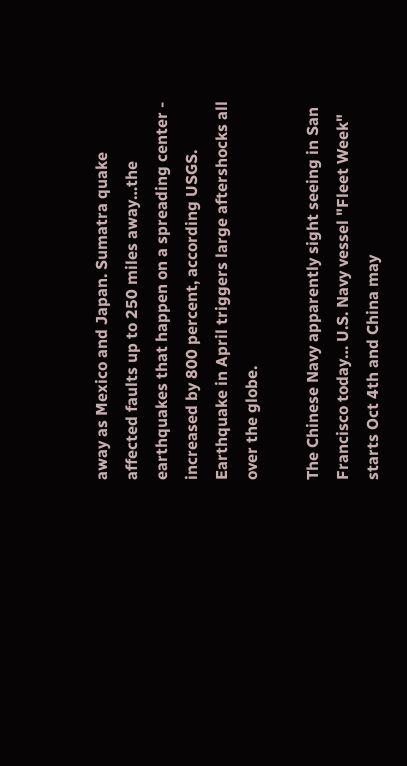away as Mexico and Japan. Sumatra quake affected faults up to 250 miles away…the earthquakes that happen on a spreading center - increased by 800 percent, according USGS. Earthquake in April triggers large aftershocks all over the globe.

The Chinese Navy apparently sight seeing in San Francisco today… U.S. Navy vessel "Fleet Week" starts Oct 4th and China may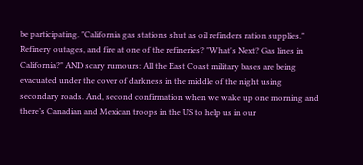be participating. "California gas stations shut as oil refinders ration supplies."  Refinery outages, and fire at one of the refineries? "What's Next? Gas lines in California?" AND scary rumours: All the East Coast military bases are being evacuated under the cover of darkness in the middle of the night using secondary roads. And, second confirmation when we wake up one morning and there’s Canadian and Mexican troops in the US to help us in our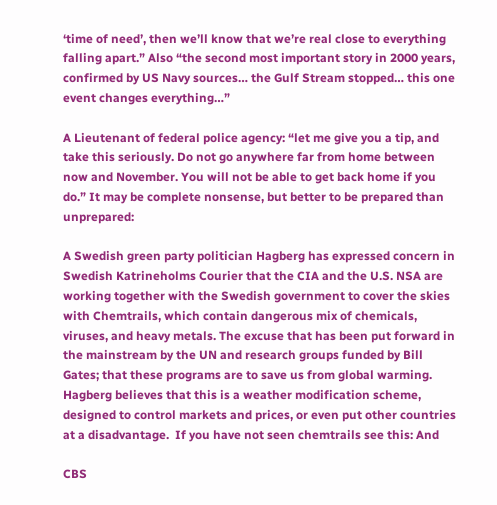‘time of need’, then we’ll know that we’re real close to everything falling apart.” Also “the second most important story in 2000 years, confirmed by US Navy sources… the Gulf Stream stopped… this one event changes everything…”

A Lieutenant of federal police agency: “let me give you a tip, and take this seriously. Do not go anywhere far from home between now and November. You will not be able to get back home if you do.” It may be complete nonsense, but better to be prepared than unprepared:

A Swedish green party politician Hagberg has expressed concern in  Swedish Katrineholms Courier that the CIA and the U.S. NSA are working together with the Swedish government to cover the skies with Chemtrails, which contain dangerous mix of chemicals, viruses, and heavy metals. The excuse that has been put forward in the mainstream by the UN and research groups funded by Bill Gates; that these programs are to save us from global warming. Hagberg believes that this is a weather modification scheme, designed to control markets and prices, or even put other countries at a disadvantage.  If you have not seen chemtrails see this: And

CBS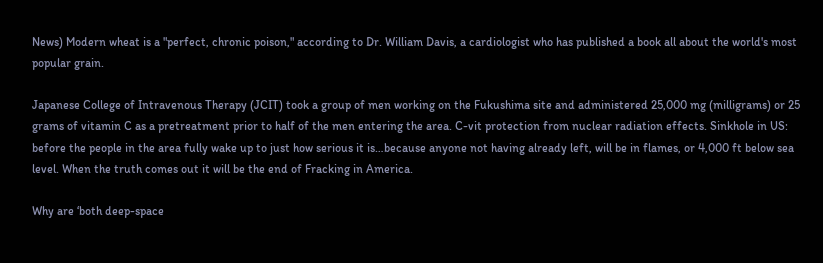News) Modern wheat is a "perfect, chronic poison," according to Dr. William Davis, a cardiologist who has published a book all about the world's most popular grain.

Japanese College of Intravenous Therapy (JCIT) took a group of men working on the Fukushima site and administered 25,000 mg (milligrams) or 25 grams of vitamin C as a pretreatment prior to half of the men entering the area. C-vit protection from nuclear radiation effects. Sinkhole in US: before the people in the area fully wake up to just how serious it is…because anyone not having already left, will be in flames, or 4,000 ft below sea level. When the truth comes out it will be the end of Fracking in America.

Why are ‘both deep-space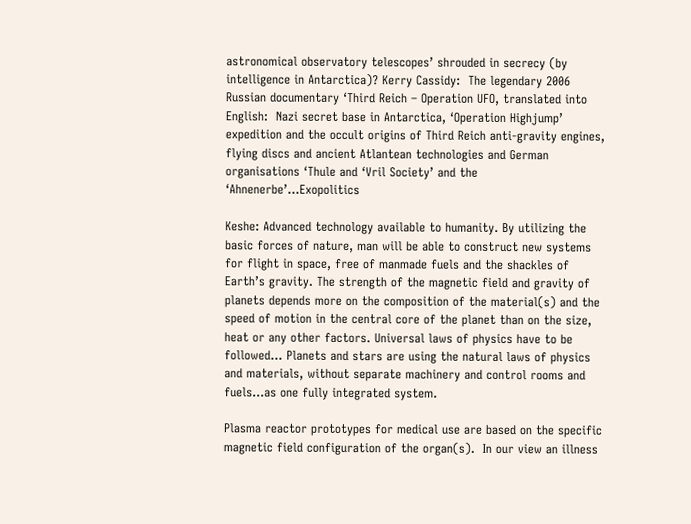astronomical observatory telescopes’ shrouded in secrecy (by intelligence in Antarctica)? Kerry Cassidy:  The legendary 2006 Russian documentary ‘Third Reich – Operation UFO, translated into English:  Nazi secret base in Antarctica, ‘Operation Highjump’ expedition and the occult origins of Third Reich anti-gravity engines, flying discs and ancient Atlantean technologies and German organisations ‘Thule and ‘Vril Society’ and the ‘Ahnenerbe’...Exopolitics

Keshe: Advanced technology available to humanity. By utilizing the basic forces of nature, man will be able to construct new systems for flight in space, free of manmade fuels and the shackles of Earth’s gravity. The strength of the magnetic field and gravity of planets depends more on the composition of the material(s) and the speed of motion in the central core of the planet than on the size, heat or any other factors. Universal laws of physics have to be followed... Planets and stars are using the natural laws of physics and materials, without separate machinery and control rooms and fuels…as one fully integrated system.

Plasma reactor prototypes for medical use are based on the specific magnetic field configuration of the organ(s).  In our view an illness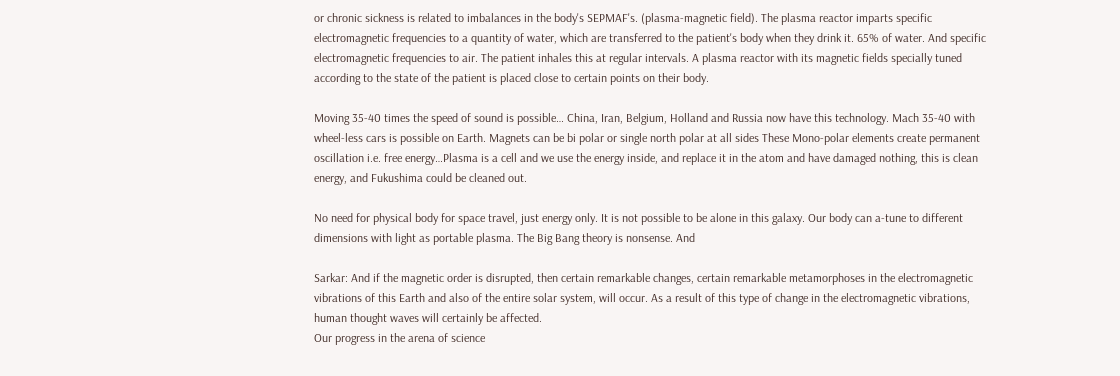or chronic sickness is related to imbalances in the body's SEPMAF's. (plasma-magnetic field). The plasma reactor imparts specific electromagnetic frequencies to a quantity of water, which are transferred to the patient's body when they drink it. 65% of water. And specific electromagnetic frequencies to air. The patient inhales this at regular intervals. A plasma reactor with its magnetic fields specially tuned according to the state of the patient is placed close to certain points on their body.

Moving 35-40 times the speed of sound is possible… China, Iran, Belgium, Holland and Russia now have this technology. Mach 35-40 with wheel-less cars is possible on Earth. Magnets can be bi polar or single north polar at all sides These Mono-polar elements create permanent oscillation i.e. free energy…Plasma is a cell and we use the energy inside, and replace it in the atom and have damaged nothing, this is clean energy, and Fukushima could be cleaned out.

No need for physical body for space travel, just energy only. It is not possible to be alone in this galaxy. Our body can a-tune to different dimensions with light as portable plasma. The Big Bang theory is nonsense. And

Sarkar: And if the magnetic order is disrupted, then certain remarkable changes, certain remarkable metamorphoses in the electromagnetic vibrations of this Earth and also of the entire solar system, will occur. As a result of this type of change in the electromagnetic vibrations, human thought waves will certainly be affected.
Our progress in the arena of science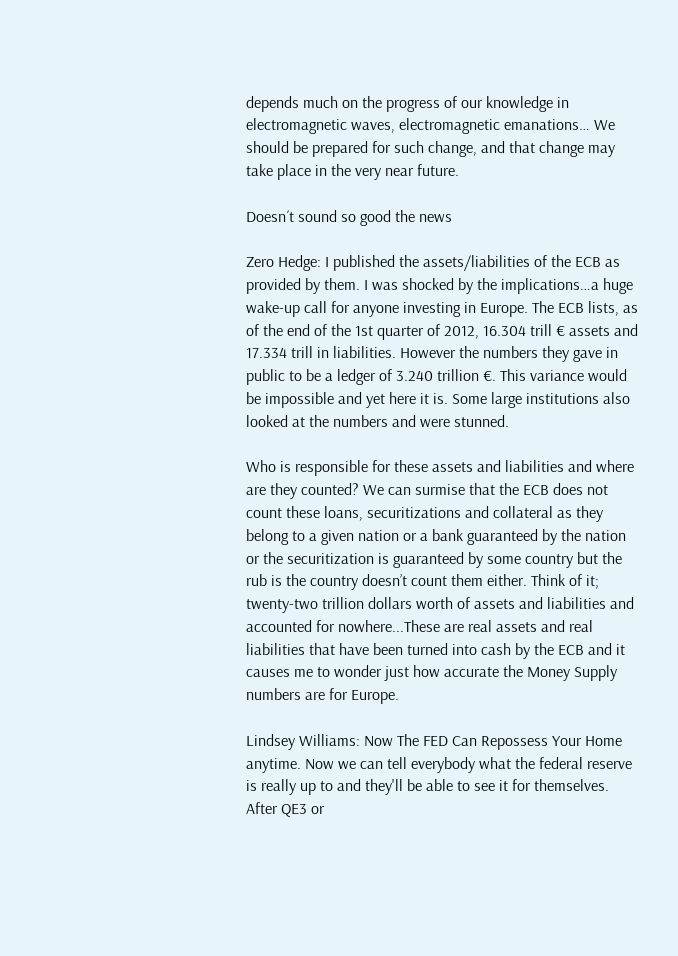depends much on the progress of our knowledge in electromagnetic waves, electromagnetic emanations… We should be prepared for such change, and that change may take place in the very near future.

Doesn´t sound so good the news

Zero Hedge: I published the assets/liabilities of the ECB as provided by them. I was shocked by the implications…a huge wake-up call for anyone investing in Europe. The ECB lists, as of the end of the 1st quarter of 2012, 16.304 trill € assets and 17.334 trill in liabilities. However the numbers they gave in public to be a ledger of 3.240 trillion €. This variance would be impossible and yet here it is. Some large institutions also looked at the numbers and were stunned.

Who is responsible for these assets and liabilities and where are they counted? We can surmise that the ECB does not count these loans, securitizations and collateral as they belong to a given nation or a bank guaranteed by the nation or the securitization is guaranteed by some country but the rub is the country doesn’t count them either. Think of it; twenty-two trillion dollars worth of assets and liabilities and accounted for nowhere...These are real assets and real liabilities that have been turned into cash by the ECB and it causes me to wonder just how accurate the Money Supply numbers are for Europe.

Lindsey Williams: Now The FED Can Repossess Your Home anytime. Now we can tell everybody what the federal reserve is really up to and they'll be able to see it for themselves. After QE3 or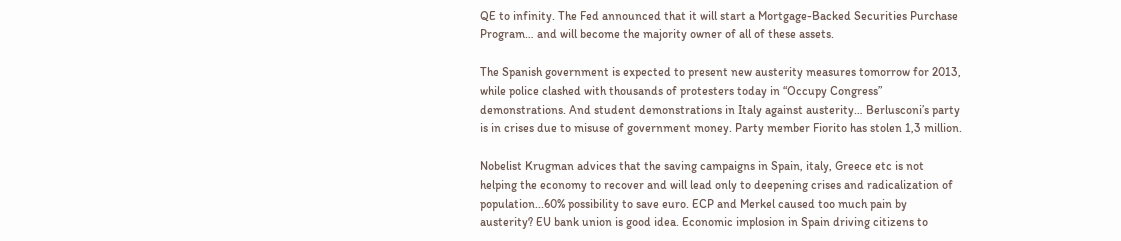QE to infinity. The Fed announced that it will start a Mortgage-Backed Securities Purchase Program… and will become the majority owner of all of these assets.

The Spanish government is expected to present new austerity measures tomorrow for 2013, while police clashed with thousands of protesters today in “Occupy Congress” demonstrations. And student demonstrations in Italy against austerity… Berlusconi’s party is in crises due to misuse of government money. Party member Fiorito has stolen 1,3 million.

Nobelist Krugman advices that the saving campaigns in Spain, italy, Greece etc is not helping the economy to recover and will lead only to deepening crises and radicalization of population...60% possibility to save euro. ECP and Merkel caused too much pain by austerity? EU bank union is good idea. Economic implosion in Spain driving citizens to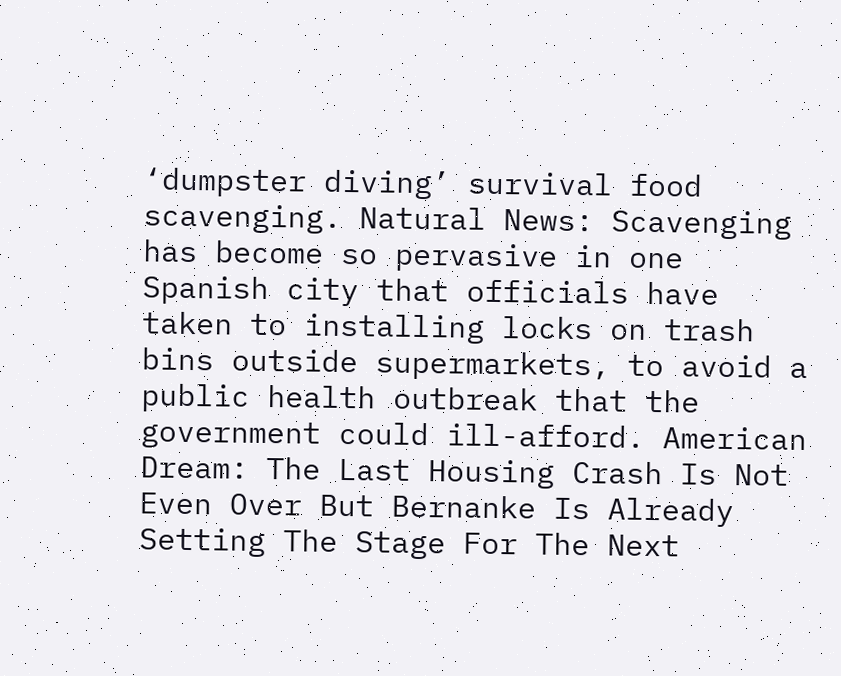‘dumpster diving’ survival food scavenging. Natural News: Scavenging has become so pervasive in one Spanish city that officials have taken to installing locks on trash bins outside supermarkets, to avoid a public health outbreak that the government could ill-afford. American Dream: The Last Housing Crash Is Not Even Over But Bernanke Is Already Setting The Stage For The Next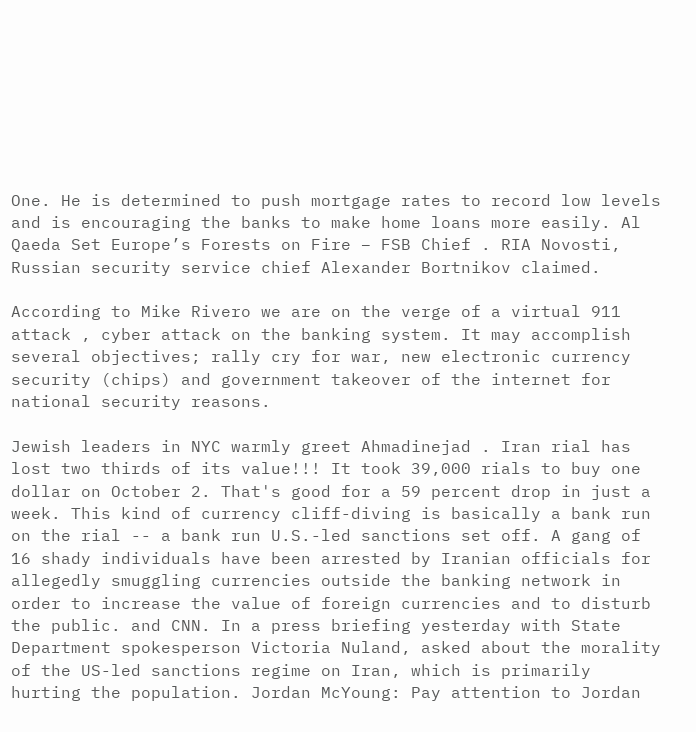One. He is determined to push mortgage rates to record low levels and is encouraging the banks to make home loans more easily. Al Qaeda Set Europe’s Forests on Fire – FSB Chief . RIA Novosti, Russian security service chief Alexander Bortnikov claimed.

According to Mike Rivero we are on the verge of a virtual 911 attack , cyber attack on the banking system. It may accomplish several objectives; rally cry for war, new electronic currency security (chips) and government takeover of the internet for national security reasons.

Jewish leaders in NYC warmly greet Ahmadinejad . Iran rial has lost two thirds of its value!!! It took 39,000 rials to buy one dollar on October 2. That's good for a 59 percent drop in just a week. This kind of currency cliff-diving is basically a bank run on the rial -- a bank run U.S.-led sanctions set off. A gang of 16 shady individuals have been arrested by Iranian officials for allegedly smuggling currencies outside the banking network in order to increase the value of foreign currencies and to disturb the public. and CNN. In a press briefing yesterday with State Department spokesperson Victoria Nuland, asked about the morality of the US-led sanctions regime on Iran, which is primarily hurting the population. Jordan McYoung: Pay attention to Jordan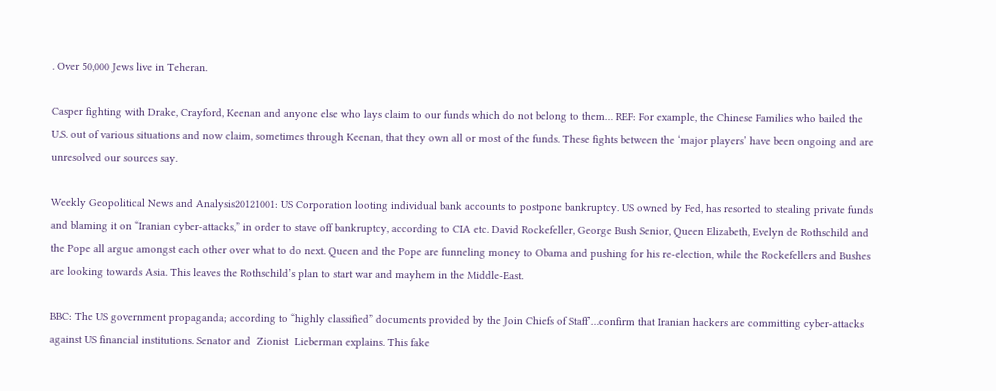. Over 50,000 Jews live in Teheran.

Casper fighting with Drake, Crayford, Keenan and anyone else who lays claim to our funds which do not belong to them… REF: For example, the Chinese Families who bailed the U.S. out of various situations and now claim, sometimes through Keenan, that they own all or most of the funds. These fights between the ‘major players’ have been ongoing and are unresolved our sources say.

Weekly Geopolitical News and Analysis20121001: US Corporation looting individual bank accounts to postpone bankruptcy. US owned by Fed, has resorted to stealing private funds and blaming it on “Iranian cyber-attacks,” in order to stave off bankruptcy, according to CIA etc. David Rockefeller, George Bush Senior, Queen Elizabeth, Evelyn de Rothschild and the Pope all argue amongst each other over what to do next. Queen and the Pope are funneling money to Obama and pushing for his re-election, while the Rockefellers and Bushes are looking towards Asia. This leaves the Rothschild’s plan to start war and mayhem in the Middle-East.

BBC: The US government propaganda; according to “highly classified” documents provided by the Join Chiefs of Staff’…confirm that Iranian hackers are committing cyber-attacks against US financial institutions. Senator and  Zionist  Lieberman explains. This fake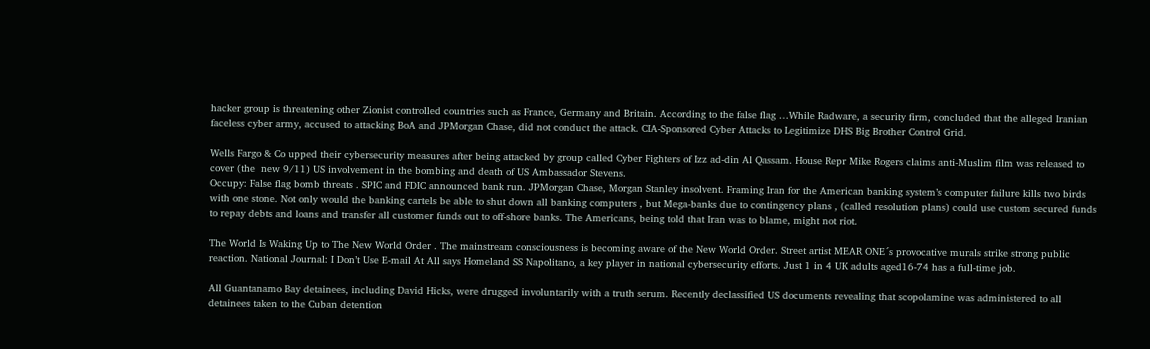hacker group is threatening other Zionist controlled countries such as France, Germany and Britain. According to the false flag …While Radware, a security firm, concluded that the alleged Iranian faceless cyber army, accused to attacking BoA and JPMorgan Chase, did not conduct the attack. CIA-Sponsored Cyber Attacks to Legitimize DHS Big Brother Control Grid.

Wells Fargo & Co upped their cybersecurity measures after being attacked by group called Cyber Fighters of Izz ad-din Al Qassam. House Repr Mike Rogers claims anti-Muslim film was released to cover (the  new 9/11) US involvement in the bombing and death of US Ambassador Stevens.
Occupy: False flag bomb threats . SPIC and FDIC announced bank run. JPMorgan Chase, Morgan Stanley insolvent. Framing Iran for the American banking system’s computer failure kills two birds with one stone. Not only would the banking cartels be able to shut down all banking computers , but Mega-banks due to contingency plans , (called resolution plans) could use custom secured funds to repay debts and loans and transfer all customer funds out to off-shore banks. The Americans, being told that Iran was to blame, might not riot.

The World Is Waking Up to The New World Order . The mainstream consciousness is becoming aware of the New World Order. Street artist MEAR ONE´s provocative murals strike strong public reaction. National Journal: I Don’t Use E-mail At All says Homeland SS Napolitano, a key player in national cybersecurity efforts. Just 1 in 4 UK adults aged16-74 has a full-time job.

All Guantanamo Bay detainees, including David Hicks, were drugged involuntarily with a truth serum. Recently declassified US documents revealing that scopolamine was administered to all detainees taken to the Cuban detention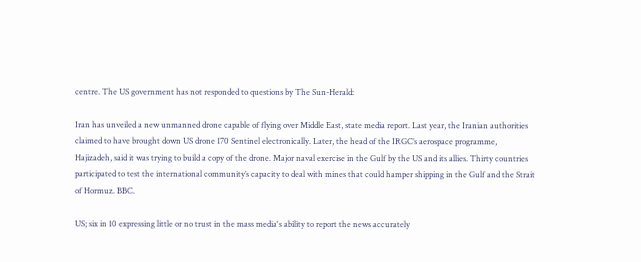centre. The US government has not responded to questions by The Sun-Herald:

Iran has unveiled a new unmanned drone capable of flying over Middle East, state media report. Last year, the Iranian authorities claimed to have brought down US drone 170 Sentinel electronically. Later, the head of the IRGC’s aerospace programme, Hajizadeh, said it was trying to build a copy of the drone. Major naval exercise in the Gulf by the US and its allies. Thirty countries participated to test the international community’s capacity to deal with mines that could hamper shipping in the Gulf and the Strait of Hormuz. BBC.

US; six in 10 expressing little or no trust in the mass media's ability to report the news accurately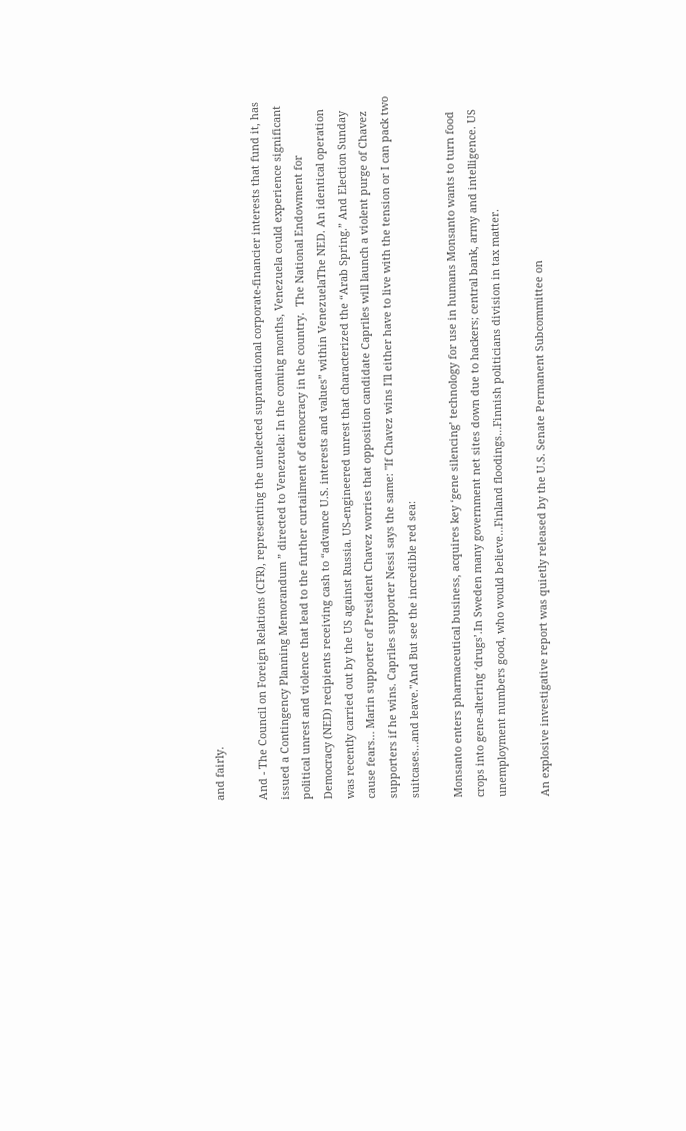and fairly.

And - The Council on Foreign Relations (CFR), representing the unelected supranational corporate-financier interests that fund it, has issued a Contingency Planning Memorandum ” directed to Venezuela: In the coming months, Venezuela could experience significant political unrest and violence that lead to the further curtailment of democracy in the country.  The National Endowment for Democracy (NED) recipients receiving cash to “advance U.S. interests and values” within VenezuelaThe NED. An identical operation was recently carried out by the US against Russia. US-engineered unrest that characterized the “Arab Spring.” And Election Sunday cause fears… Marin supporter of President Chavez worries that opposition candidate Capriles will launch a violent purge of Chavez supporters if he wins. Capriles supporter Nessi says the same: "If Chavez wins I'll either have to live with the tension or I can pack two suitcases…and leave."And But see the incredible red sea:

Monsanto enters pharmaceutical business, acquires key ‘gene silencing’ technology for use in humans Monsanto wants to turn food crops into gene-altering ‘drugs’.In Sweden many government net sites down due to hackers; central bank, army and intelligence. US unemployment numbers good, who would believe…Finland floodings…Finnish politicians division in tax matter.

An explosive investigative report was quietly released by the U.S. Senate Permanent Subcommittee on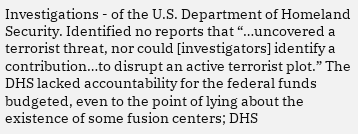Investigations - of the U.S. Department of Homeland Security. Identified no reports that “…uncovered a terrorist threat, nor could [investigators] identify a contribution…to disrupt an active terrorist plot.” The DHS lacked accountability for the federal funds budgeted, even to the point of lying about the existence of some fusion centers; DHS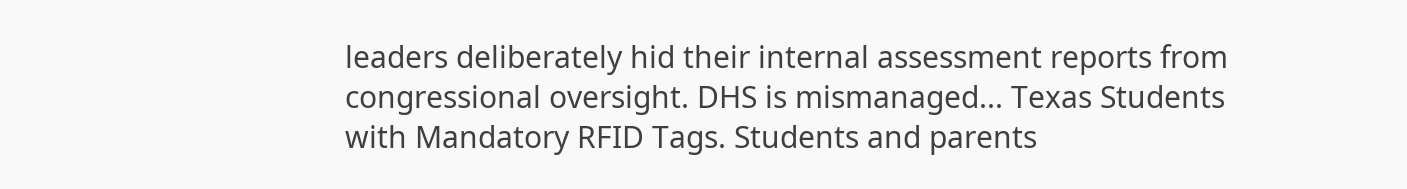leaders deliberately hid their internal assessment reports from congressional oversight. DHS is mismanaged... Texas Students with Mandatory RFID Tags. Students and parents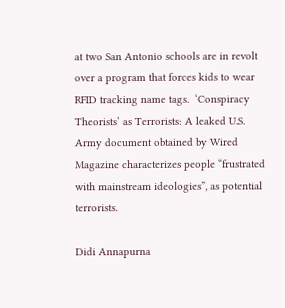at two San Antonio schools are in revolt over a program that forces kids to wear RFID tracking name tags.  ‘Conspiracy Theorists’ as Terrorists: A leaked U.S. Army document obtained by Wired Magazine characterizes people “frustrated with mainstream ideologies”, as potential terrorists.

Didi Annapurna